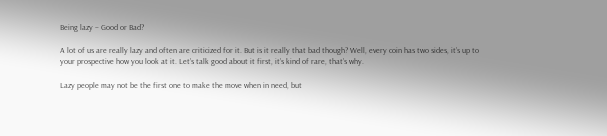Being lazy – Good or Bad?

A lot of us are really lazy and often are criticized for it. But is it really that bad though? Well, every coin has two sides, it’s up to your prospective how you look at it. Let’s talk good about it first, it’s kind of rare, that’s why.

Lazy people may not be the first one to make the move when in need, but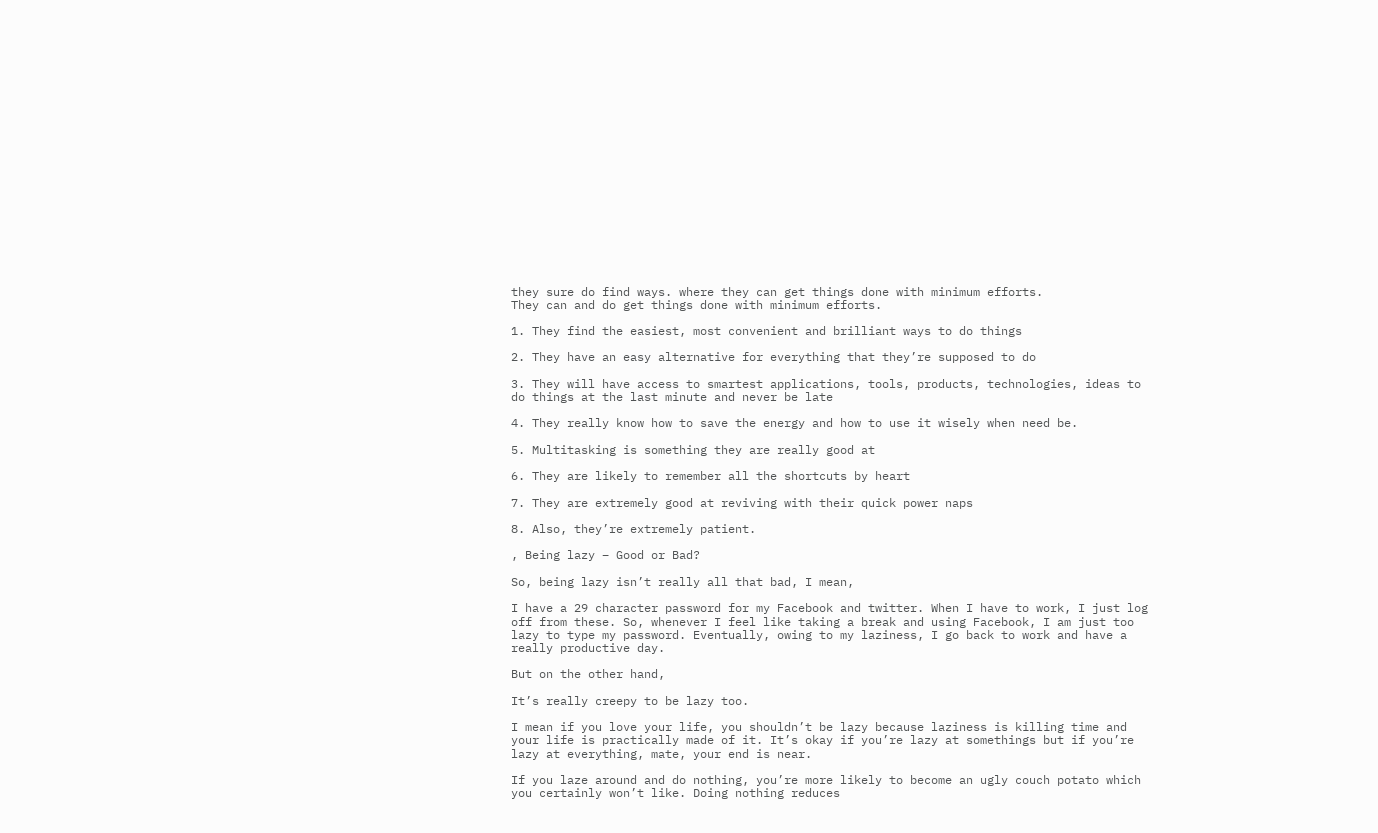they sure do find ways. where they can get things done with minimum efforts.
They can and do get things done with minimum efforts.

1. They find the easiest, most convenient and brilliant ways to do things

2. They have an easy alternative for everything that they’re supposed to do

3. They will have access to smartest applications, tools, products, technologies, ideas to do things at the last minute and never be late

4. They really know how to save the energy and how to use it wisely when need be.

5. Multitasking is something they are really good at

6. They are likely to remember all the shortcuts by heart

7. They are extremely good at reviving with their quick power naps

8. Also, they’re extremely patient.

, Being lazy – Good or Bad?

So, being lazy isn’t really all that bad, I mean,

I have a 29 character password for my Facebook and twitter. When I have to work, I just log off from these. So, whenever I feel like taking a break and using Facebook, I am just too lazy to type my password. Eventually, owing to my laziness, I go back to work and have a really productive day.

But on the other hand,

It’s really creepy to be lazy too.

I mean if you love your life, you shouldn’t be lazy because laziness is killing time and your life is practically made of it. It’s okay if you’re lazy at somethings but if you’re lazy at everything, mate, your end is near.

If you laze around and do nothing, you’re more likely to become an ugly couch potato which you certainly won’t like. Doing nothing reduces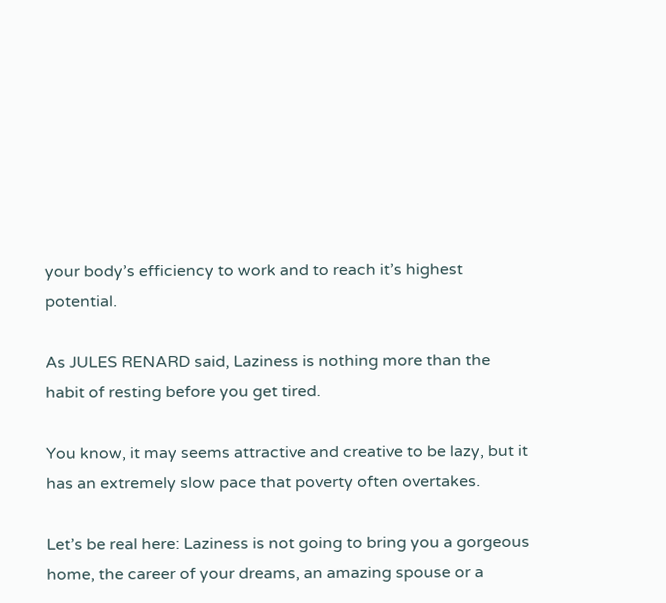your body’s efficiency to work and to reach it’s highest potential.

As JULES RENARD said, Laziness is nothing more than the habit of resting before you get tired.

You know, it may seems attractive and creative to be lazy, but it has an extremely slow pace that poverty often overtakes.

Let’s be real here: Laziness is not going to bring you a gorgeous home, the career of your dreams, an amazing spouse or a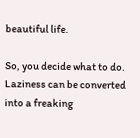beautiful life.

So, you decide what to do. Laziness can be converted into a freaking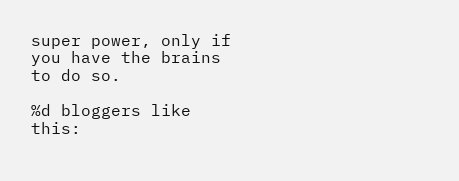super power, only if you have the brains to do so.

%d bloggers like this: